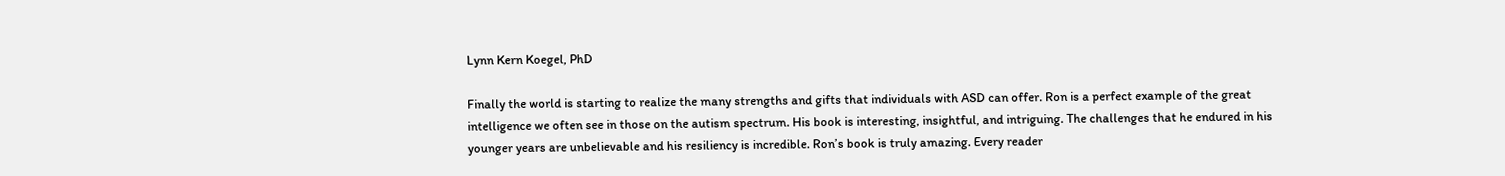Lynn Kern Koegel, PhD

Finally the world is starting to realize the many strengths and gifts that individuals with ASD can offer. Ron is a perfect example of the great intelligence we often see in those on the autism spectrum. His book is interesting, insightful, and intriguing. The challenges that he endured in his younger years are unbelievable and his resiliency is incredible. Ron’s book is truly amazing. Every reader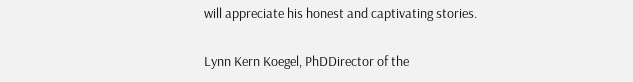will appreciate his honest and captivating stories.

Lynn Kern Koegel, PhDDirector of the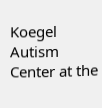Koegel Autism Center at the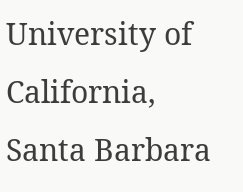University of California, Santa Barbara